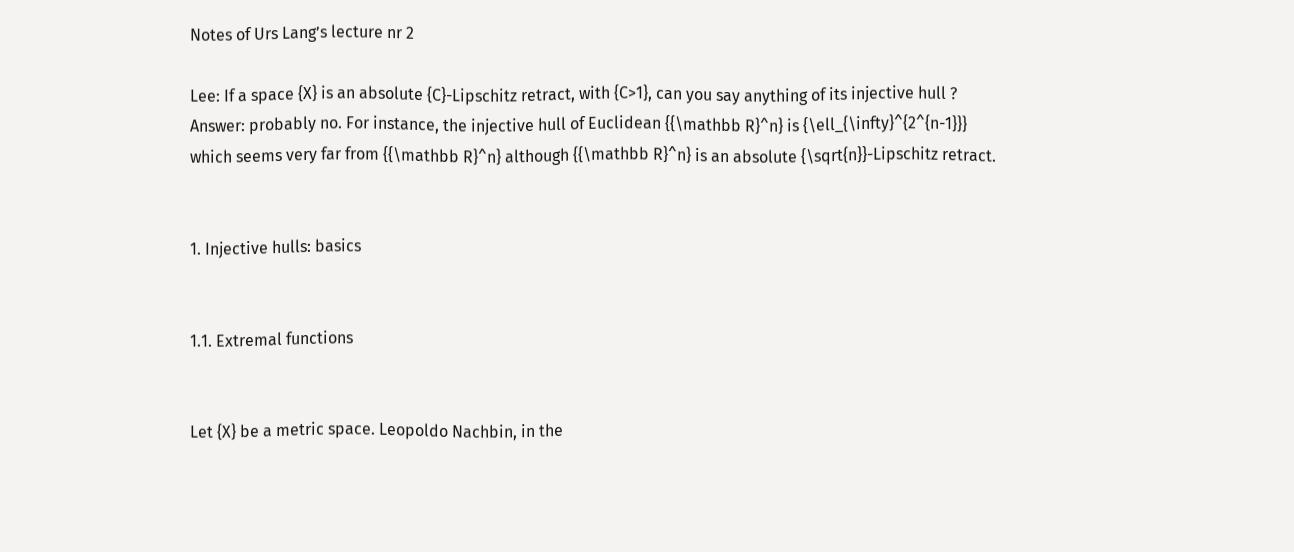Notes of Urs Lang’s lecture nr 2

Lee: If a space {X} is an absolute {C}-Lipschitz retract, with {C>1}, can you say anything of its injective hull ? Answer: probably no. For instance, the injective hull of Euclidean {{\mathbb R}^n} is {\ell_{\infty}^{2^{n-1}}} which seems very far from {{\mathbb R}^n} although {{\mathbb R}^n} is an absolute {\sqrt{n}}-Lipschitz retract.


1. Injective hulls: basics


1.1. Extremal functions


Let {X} be a metric space. Leopoldo Nachbin, in the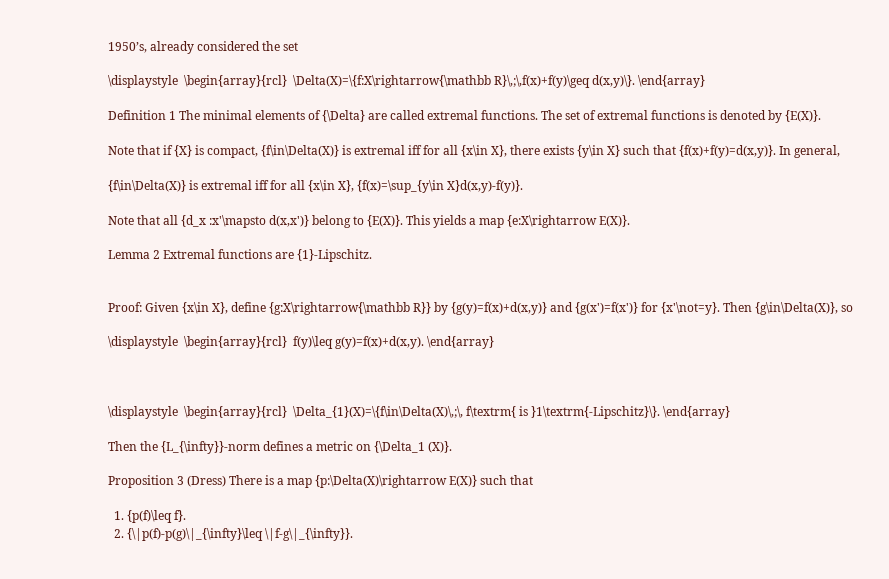1950’s, already considered the set

\displaystyle  \begin{array}{rcl}  \Delta(X)=\{f:X\rightarrow{\mathbb R}\,;\,f(x)+f(y)\geq d(x,y)\}. \end{array}

Definition 1 The minimal elements of {\Delta} are called extremal functions. The set of extremal functions is denoted by {E(X)}.

Note that if {X} is compact, {f\in\Delta(X)} is extremal iff for all {x\in X}, there exists {y\in X} such that {f(x)+f(y)=d(x,y)}. In general,

{f\in\Delta(X)} is extremal iff for all {x\in X}, {f(x)=\sup_{y\in X}d(x,y)-f(y)}.

Note that all {d_x :x'\mapsto d(x,x')} belong to {E(X)}. This yields a map {e:X\rightarrow E(X)}.

Lemma 2 Extremal functions are {1}-Lipschitz.


Proof: Given {x\in X}, define {g:X\rightarrow{\mathbb R}} by {g(y)=f(x)+d(x,y)} and {g(x')=f(x')} for {x'\not=y}. Then {g\in\Delta(X)}, so

\displaystyle  \begin{array}{rcl}  f(y)\leq g(y)=f(x)+d(x,y). \end{array}



\displaystyle  \begin{array}{rcl}  \Delta_{1}(X)=\{f\in\Delta(X)\,;\, f\textrm{ is }1\textrm{-Lipschitz}\}. \end{array}

Then the {L_{\infty}}-norm defines a metric on {\Delta_1 (X)}.

Proposition 3 (Dress) There is a map {p:\Delta(X)\rightarrow E(X)} such that

  1. {p(f)\leq f}.
  2. {\|p(f)-p(g)\|_{\infty}\leq \|f-g\|_{\infty}}.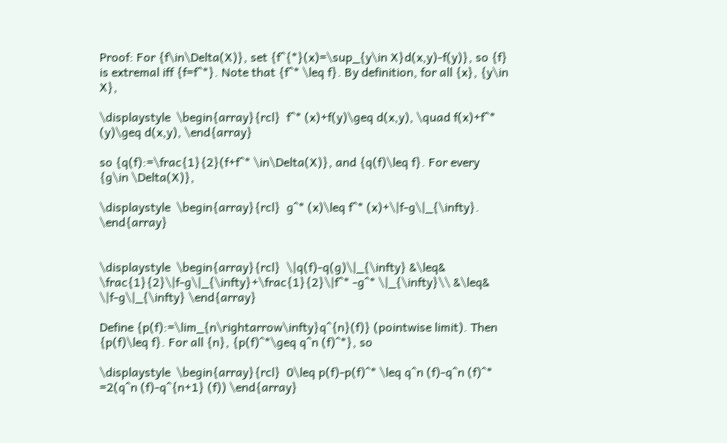Proof: For {f\in\Delta(X)}, set {f^{*}(x)=\sup_{y\in X}d(x,y)-f(y)}, so {f} is extremal iff {f=f^*}. Note that {f^* \leq f}. By definition, for all {x}, {y\in X},

\displaystyle  \begin{array}{rcl}  f^* (x)+f(y)\geq d(x,y), \quad f(x)+f^* (y)\geq d(x,y), \end{array}

so {q(f):=\frac{1}{2}(f+f^* \in\Delta(X)}, and {q(f)\leq f}. For every {g\in \Delta(X)},

\displaystyle  \begin{array}{rcl}  g^* (x)\leq f^* (x)+\|f-g\|_{\infty}. \end{array}


\displaystyle  \begin{array}{rcl}  \|q(f)-q(g)\|_{\infty} &\leq& \frac{1}{2}\|f-g\|_{\infty}+\frac{1}{2}\|f^* -g^* \|_{\infty}\\ &\leq& \|f-g\|_{\infty} \end{array}

Define {p(f):=\lim_{n\rightarrow\infty}q^{n}(f)} (pointwise limit). Then {p(f)\leq f}. For all {n}, {p(f)^*\geq q^n (f)^*}, so

\displaystyle  \begin{array}{rcl}  0\leq p(f)-p(f)^* \leq q^n (f)-q^n (f)^* =2(q^n (f)-q^{n+1} (f)) \end{array}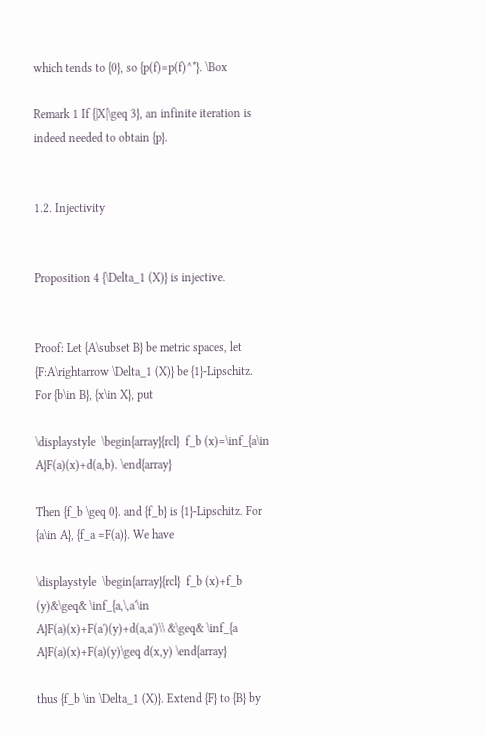which tends to {0}, so {p(f)=p(f)^*}. \Box

Remark 1 If {|X|\geq 3}, an infinite iteration is indeed needed to obtain {p}.


1.2. Injectivity


Proposition 4 {\Delta_1 (X)} is injective.


Proof: Let {A\subset B} be metric spaces, let {F:A\rightarrow \Delta_1 (X)} be {1}-Lipschitz. For {b\in B}, {x\in X}, put

\displaystyle  \begin{array}{rcl}  f_b (x)=\inf_{a\in A}F(a)(x)+d(a,b). \end{array}

Then {f_b \geq 0}. and {f_b} is {1}-Lipschitz. For {a\in A}, {f_a =F(a)}. We have

\displaystyle  \begin{array}{rcl}  f_b (x)+f_b (y)&\geq& \inf_{a,\,a'\in A}F(a)(x)+F(a')(y)+d(a,a')\\ &\geq& \inf_{a A}F(a)(x)+F(a)(y)\geq d(x,y) \end{array}

thus {f_b \in \Delta_1 (X)}. Extend {F} to {B} by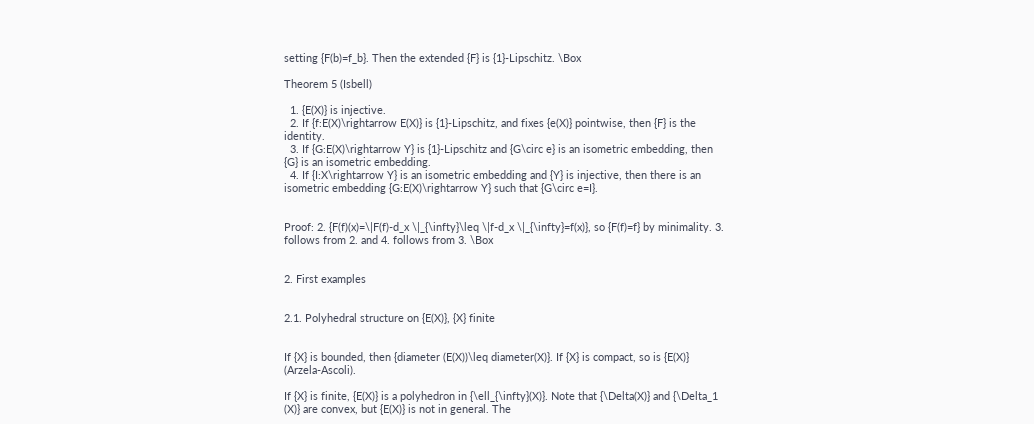setting {F(b)=f_b}. Then the extended {F} is {1}-Lipschitz. \Box

Theorem 5 (Isbell)

  1. {E(X)} is injective.
  2. If {f:E(X)\rightarrow E(X)} is {1}-Lipschitz, and fixes {e(X)} pointwise, then {F} is the identity.
  3. If {G:E(X)\rightarrow Y} is {1}-Lipschitz and {G\circ e} is an isometric embedding, then {G} is an isometric embedding.
  4. If {I:X\rightarrow Y} is an isometric embedding and {Y} is injective, then there is an isometric embedding {G:E(X)\rightarrow Y} such that {G\circ e=I}.


Proof: 2. {F(f)(x)=\|F(f)-d_x \|_{\infty}\leq \|f-d_x \|_{\infty}=f(x)}, so {F(f)=f} by minimality. 3. follows from 2. and 4. follows from 3. \Box


2. First examples


2.1. Polyhedral structure on {E(X)}, {X} finite


If {X} is bounded, then {diameter (E(X))\leq diameter(X)}. If {X} is compact, so is {E(X)} (Arzela-Ascoli).

If {X} is finite, {E(X)} is a polyhedron in {\ell_{\infty}(X)}. Note that {\Delta(X)} and {\Delta_1 (X)} are convex, but {E(X)} is not in general. The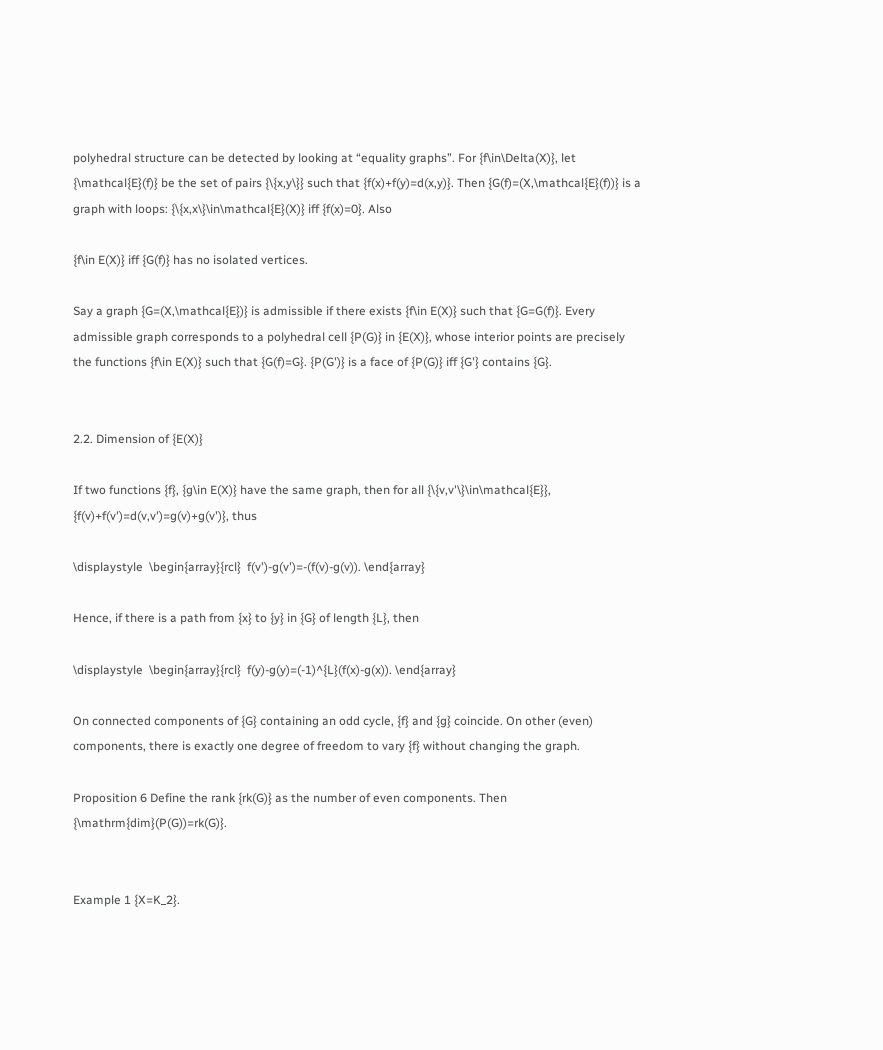polyhedral structure can be detected by looking at “equality graphs”. For {f\in\Delta(X)}, let {\mathcal{E}(f)} be the set of pairs {\{x,y\}} such that {f(x)+f(y)=d(x,y)}. Then {G(f)=(X,\mathcal{E}(f))} is a graph with loops: {\{x,x\}\in\mathcal{E}(X)} iff {f(x)=0}. Also

{f\in E(X)} iff {G(f)} has no isolated vertices.

Say a graph {G=(X,\mathcal{E})} is admissible if there exists {f\in E(X)} such that {G=G(f)}. Every admissible graph corresponds to a polyhedral cell {P(G)} in {E(X)}, whose interior points are precisely the functions {f\in E(X)} such that {G(f)=G}. {P(G')} is a face of {P(G)} iff {G'} contains {G}.


2.2. Dimension of {E(X)}

If two functions {f}, {g\in E(X)} have the same graph, then for all {\{v,v'\}\in\mathcal{E}}, {f(v)+f(v')=d(v,v')=g(v)+g(v')}, thus

\displaystyle  \begin{array}{rcl}  f(v')-g(v')=-(f(v)-g(v)). \end{array}

Hence, if there is a path from {x} to {y} in {G} of length {L}, then

\displaystyle  \begin{array}{rcl}  f(y)-g(y)=(-1)^{L}(f(x)-g(x)). \end{array}

On connected components of {G} containing an odd cycle, {f} and {g} coincide. On other (even) components, there is exactly one degree of freedom to vary {f} without changing the graph.

Proposition 6 Define the rank {rk(G)} as the number of even components. Then {\mathrm{dim}(P(G))=rk(G)}.


Example 1 {X=K_2}.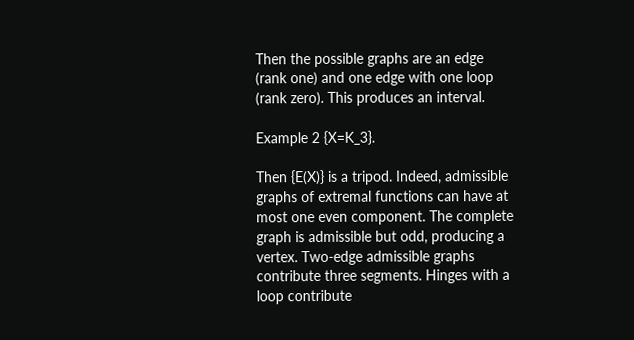Then the possible graphs are an edge (rank one) and one edge with one loop (rank zero). This produces an interval.

Example 2 {X=K_3}.

Then {E(X)} is a tripod. Indeed, admissible graphs of extremal functions can have at most one even component. The complete graph is admissible but odd, producing a vertex. Two-edge admissible graphs contribute three segments. Hinges with a loop contribute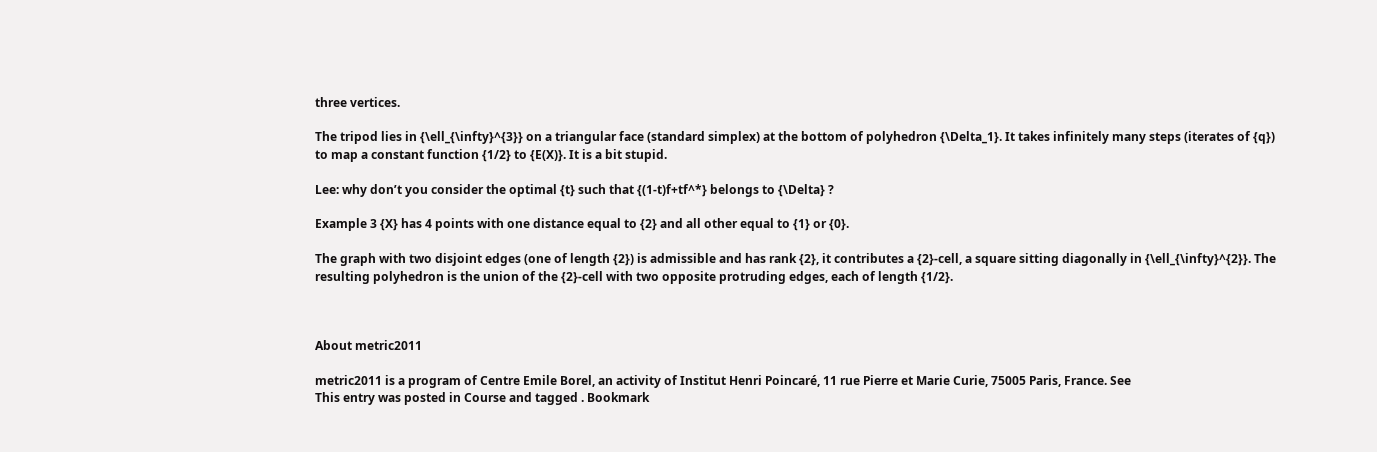three vertices.

The tripod lies in {\ell_{\infty}^{3}} on a triangular face (standard simplex) at the bottom of polyhedron {\Delta_1}. It takes infinitely many steps (iterates of {q}) to map a constant function {1/2} to {E(X)}. It is a bit stupid.

Lee: why don’t you consider the optimal {t} such that {(1-t)f+tf^*} belongs to {\Delta} ?

Example 3 {X} has 4 points with one distance equal to {2} and all other equal to {1} or {0}.

The graph with two disjoint edges (one of length {2}) is admissible and has rank {2}, it contributes a {2}-cell, a square sitting diagonally in {\ell_{\infty}^{2}}. The resulting polyhedron is the union of the {2}-cell with two opposite protruding edges, each of length {1/2}.



About metric2011

metric2011 is a program of Centre Emile Borel, an activity of Institut Henri Poincaré, 11 rue Pierre et Marie Curie, 75005 Paris, France. See
This entry was posted in Course and tagged . Bookmark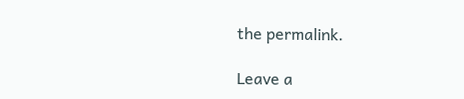the permalink.

Leave a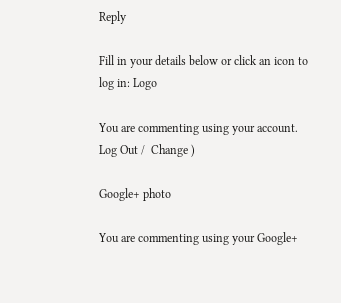Reply

Fill in your details below or click an icon to log in: Logo

You are commenting using your account. Log Out /  Change )

Google+ photo

You are commenting using your Google+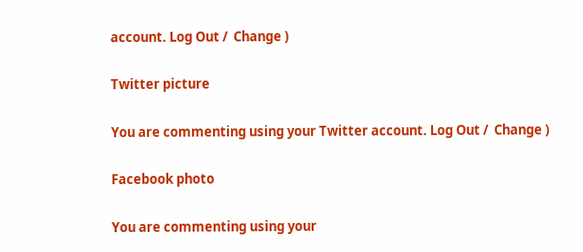account. Log Out /  Change )

Twitter picture

You are commenting using your Twitter account. Log Out /  Change )

Facebook photo

You are commenting using your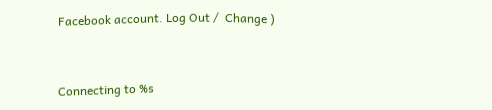Facebook account. Log Out /  Change )


Connecting to %s